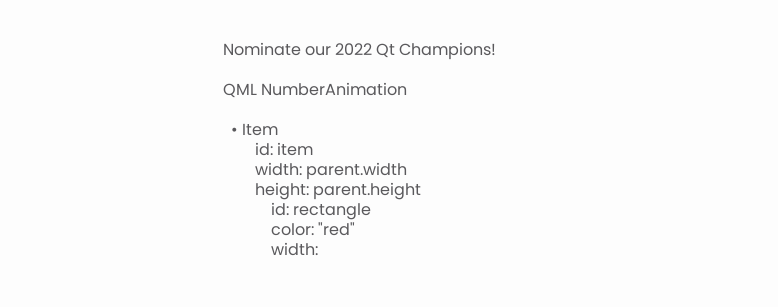Nominate our 2022 Qt Champions!

QML NumberAnimation

  • Item
        id: item
        width: parent.width
        height: parent.height
            id: rectangle
            color: "red"
            width: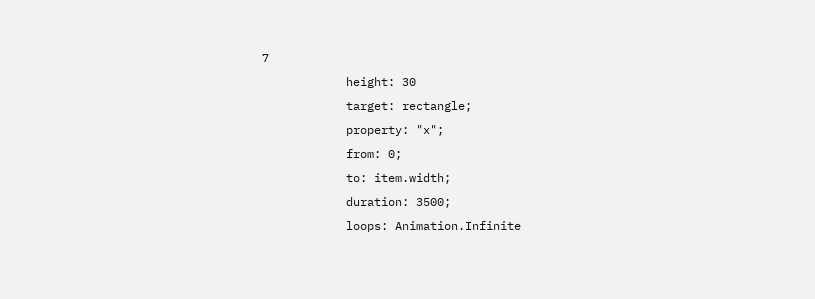7
            height: 30
            target: rectangle;
            property: "x";
            from: 0;
            to: item.width;
            duration: 3500;
            loops: Animation.Infinite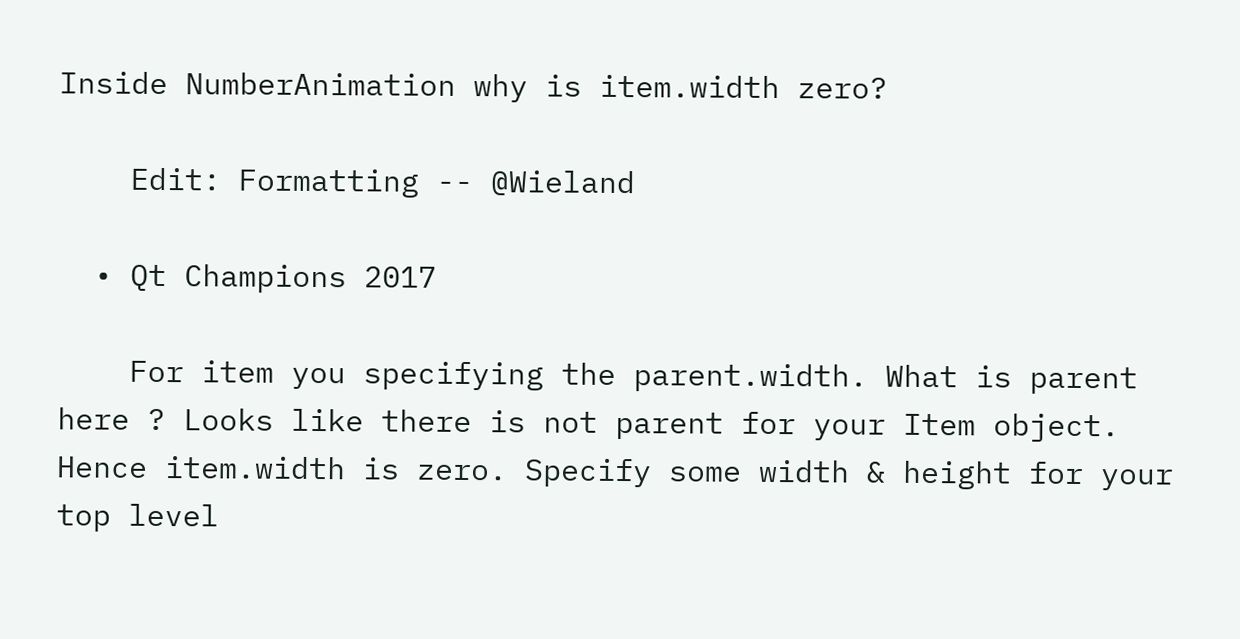Inside NumberAnimation why is item.width zero?

    Edit: Formatting -- @Wieland

  • Qt Champions 2017

    For item you specifying the parent.width. What is parent here ? Looks like there is not parent for your Item object. Hence item.width is zero. Specify some width & height for your top level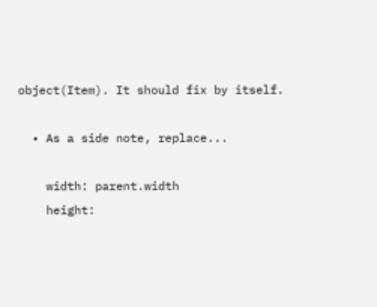object(Item). It should fix by itself.

  • As a side note, replace...

    width: parent.width
    height: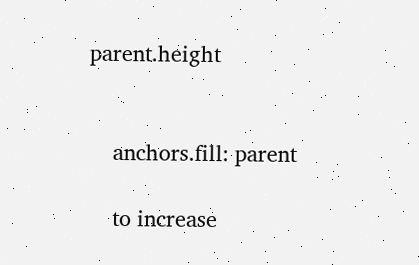parent.height


    anchors.fill: parent

    to increase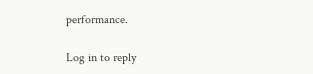performance.

Log in to reply